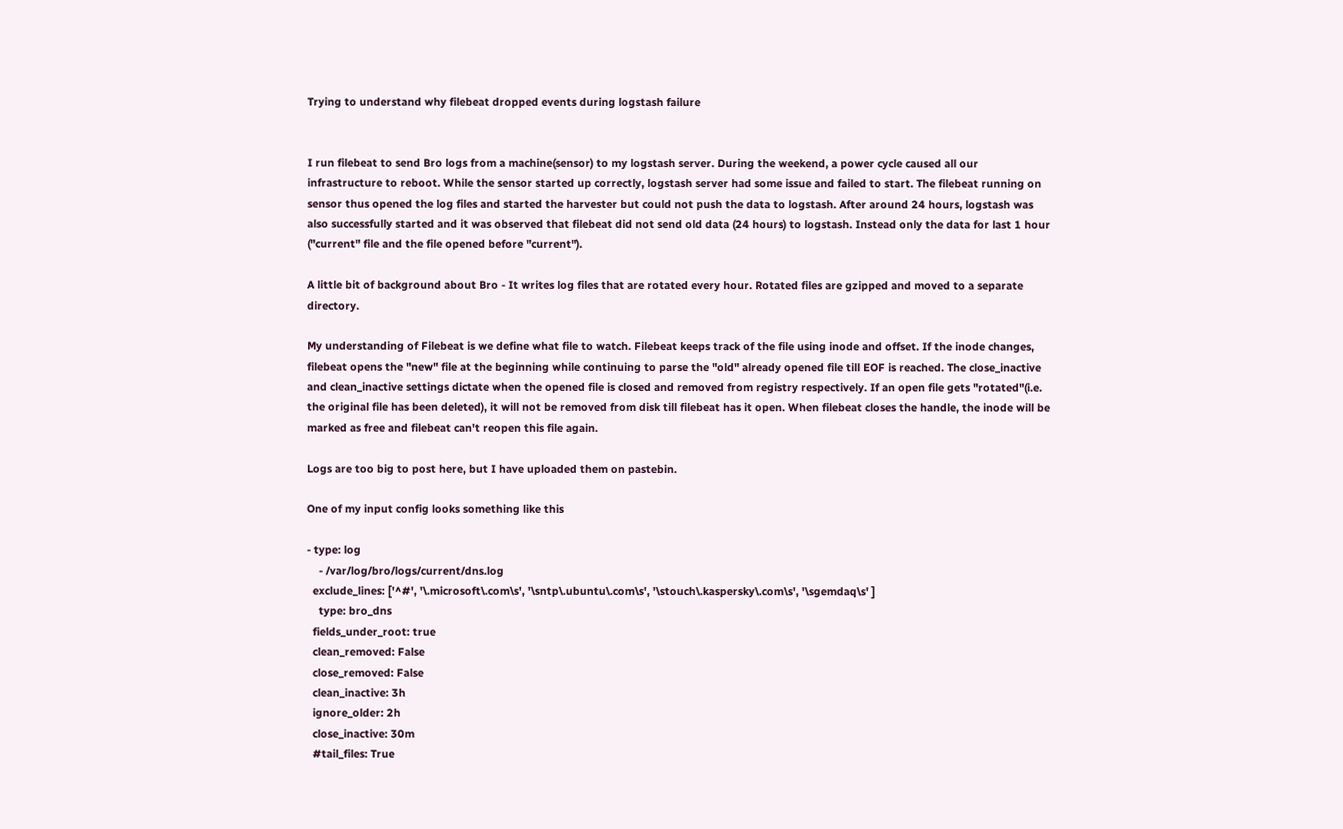Trying to understand why filebeat dropped events during logstash failure


I run filebeat to send Bro logs from a machine(sensor) to my logstash server. During the weekend, a power cycle caused all our infrastructure to reboot. While the sensor started up correctly, logstash server had some issue and failed to start. The filebeat running on sensor thus opened the log files and started the harvester but could not push the data to logstash. After around 24 hours, logstash was also successfully started and it was observed that filebeat did not send old data (24 hours) to logstash. Instead only the data for last 1 hour ("current" file and the file opened before "current").

A little bit of background about Bro - It writes log files that are rotated every hour. Rotated files are gzipped and moved to a separate directory.

My understanding of Filebeat is we define what file to watch. Filebeat keeps track of the file using inode and offset. If the inode changes, filebeat opens the "new" file at the beginning while continuing to parse the "old" already opened file till EOF is reached. The close_inactive and clean_inactive settings dictate when the opened file is closed and removed from registry respectively. If an open file gets "rotated"(i.e. the original file has been deleted), it will not be removed from disk till filebeat has it open. When filebeat closes the handle, the inode will be marked as free and filebeat can't reopen this file again.

Logs are too big to post here, but I have uploaded them on pastebin.

One of my input config looks something like this

- type: log
    - /var/log/bro/logs/current/dns.log
  exclude_lines: ['^#', '\.microsoft\.com\s', '\sntp\.ubuntu\.com\s', '\stouch\.kaspersky\.com\s', '\sgemdaq\s' ]
    type: bro_dns
  fields_under_root: true
  clean_removed: False
  close_removed: False
  clean_inactive: 3h
  ignore_older: 2h
  close_inactive: 30m
  #tail_files: True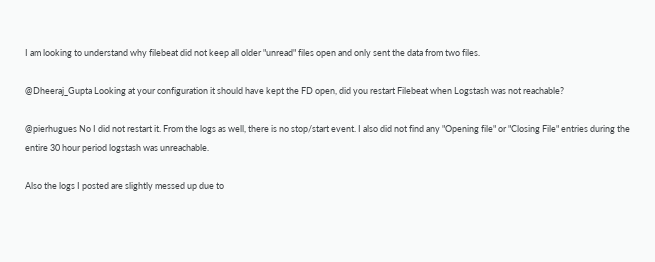I am looking to understand why filebeat did not keep all older "unread" files open and only sent the data from two files.

@Dheeraj_Gupta Looking at your configuration it should have kept the FD open, did you restart Filebeat when Logstash was not reachable?

@pierhugues No I did not restart it. From the logs as well, there is no stop/start event. I also did not find any "Opening file" or "Closing File" entries during the entire 30 hour period logstash was unreachable.

Also the logs I posted are slightly messed up due to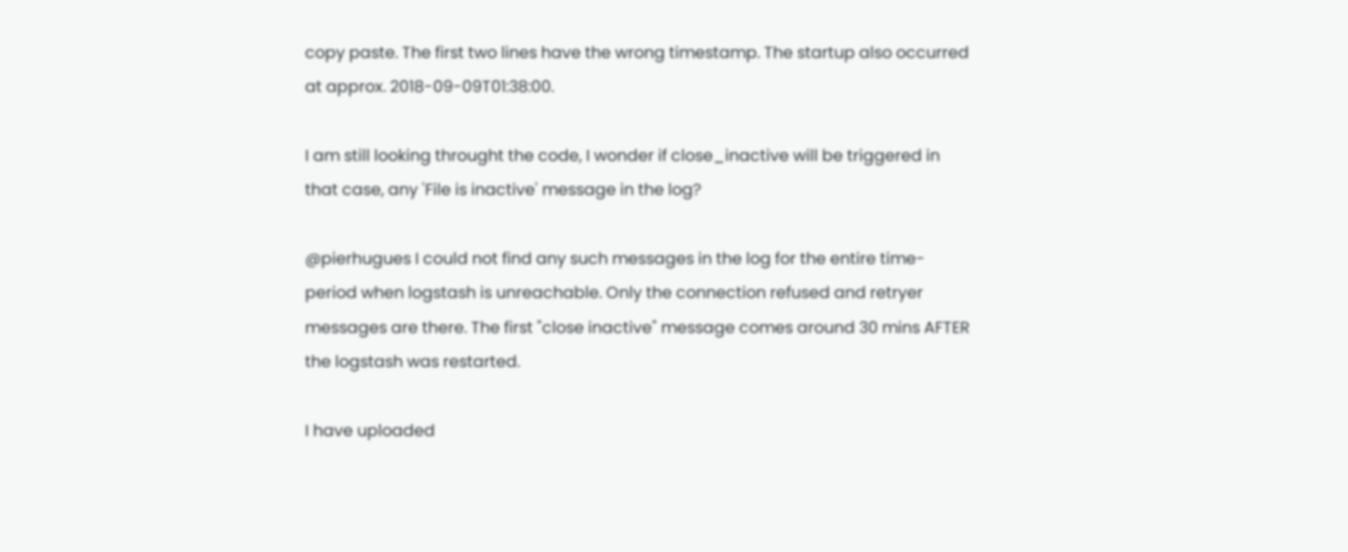copy paste. The first two lines have the wrong timestamp. The startup also occurred at approx. 2018-09-09T01:38:00.

I am still looking throught the code, I wonder if close_inactive will be triggered in that case, any 'File is inactive' message in the log?

@pierhugues I could not find any such messages in the log for the entire time-period when logstash is unreachable. Only the connection refused and retryer messages are there. The first "close inactive" message comes around 30 mins AFTER the logstash was restarted.

I have uploaded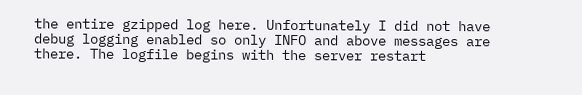the entire gzipped log here. Unfortunately I did not have debug logging enabled so only INFO and above messages are there. The logfile begins with the server restart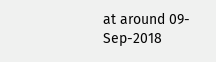at around 09-Sep-2018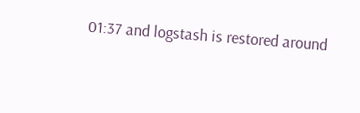01:37 and logstash is restored around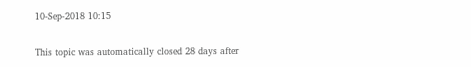10-Sep-2018 10:15

This topic was automatically closed 28 days after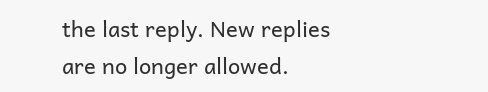the last reply. New replies are no longer allowed.